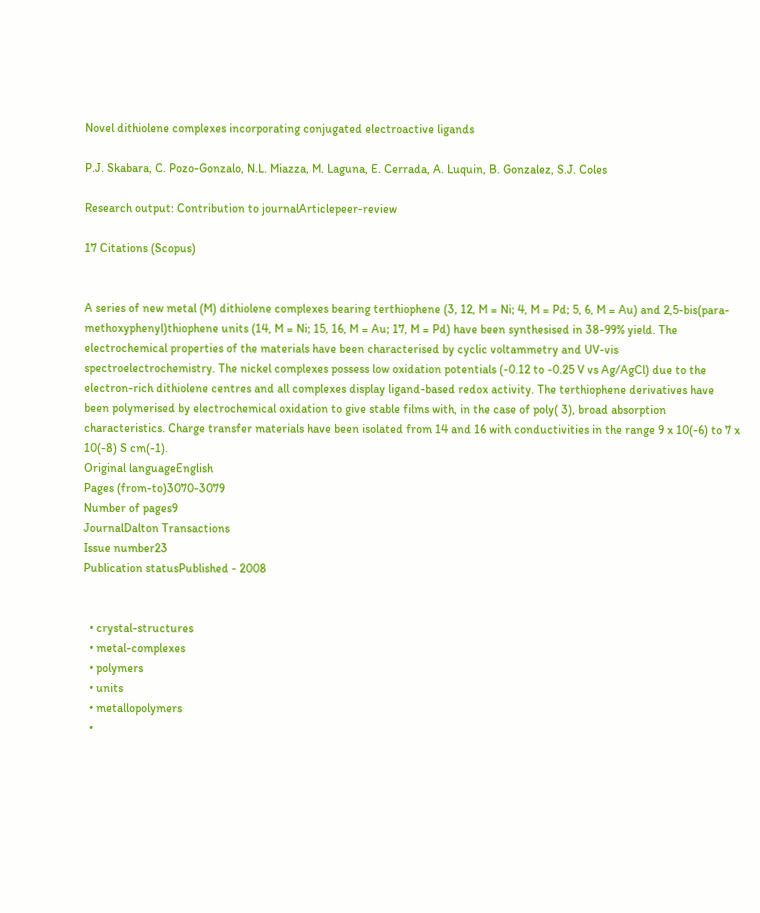Novel dithiolene complexes incorporating conjugated electroactive ligands

P.J. Skabara, C. Pozo-Gonzalo, N.L. Miazza, M. Laguna, E. Cerrada, A. Luquin, B. Gonzalez, S.J. Coles

Research output: Contribution to journalArticlepeer-review

17 Citations (Scopus)


A series of new metal (M) dithiolene complexes bearing terthiophene (3, 12, M = Ni; 4, M = Pd; 5, 6, M = Au) and 2,5-bis(para-methoxyphenyl)thiophene units (14, M = Ni; 15, 16, M = Au; 17, M = Pd) have been synthesised in 38-99% yield. The electrochemical properties of the materials have been characterised by cyclic voltammetry and UV-vis spectroelectrochemistry. The nickel complexes possess low oxidation potentials (-0.12 to -0.25 V vs Ag/AgCl) due to the electron-rich dithiolene centres and all complexes display ligand-based redox activity. The terthiophene derivatives have been polymerised by electrochemical oxidation to give stable films with, in the case of poly( 3), broad absorption characteristics. Charge transfer materials have been isolated from 14 and 16 with conductivities in the range 9 x 10(-6) to 7 x 10(-8) S cm(-1).
Original languageEnglish
Pages (from-to)3070-3079
Number of pages9
JournalDalton Transactions
Issue number23
Publication statusPublished - 2008


  • crystal-structures
  • metal-complexes
  • polymers
  • units
  • metallopolymers
  •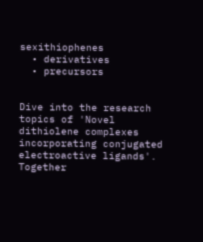sexithiophenes
  • derivatives
  • precursors


Dive into the research topics of 'Novel dithiolene complexes incorporating conjugated electroactive ligands'. Together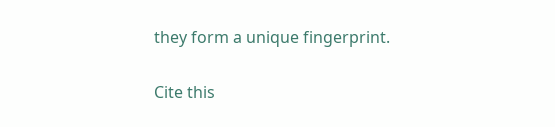they form a unique fingerprint.

Cite this